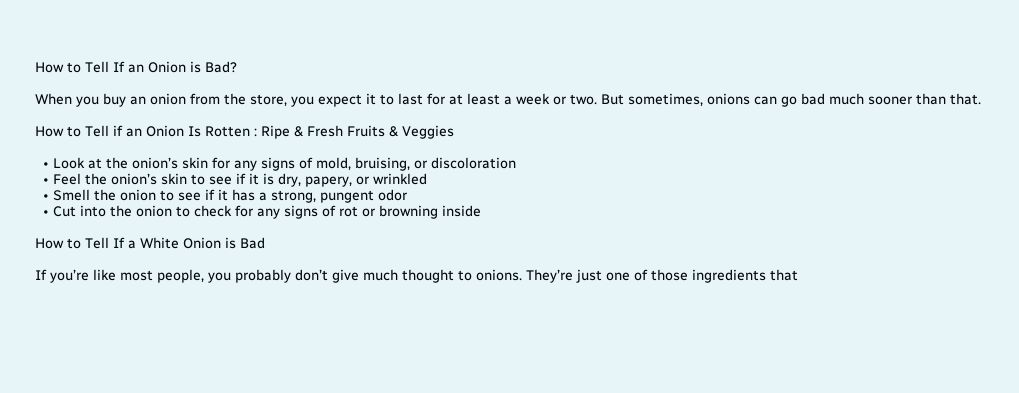How to Tell If an Onion is Bad?

When you buy an onion from the store, you expect it to last for at least a week or two. But sometimes, onions can go bad much sooner than that.

How to Tell if an Onion Is Rotten : Ripe & Fresh Fruits & Veggies

  • Look at the onion’s skin for any signs of mold, bruising, or discoloration
  • Feel the onion’s skin to see if it is dry, papery, or wrinkled
  • Smell the onion to see if it has a strong, pungent odor
  • Cut into the onion to check for any signs of rot or browning inside

How to Tell If a White Onion is Bad

If you’re like most people, you probably don’t give much thought to onions. They’re just one of those ingredients that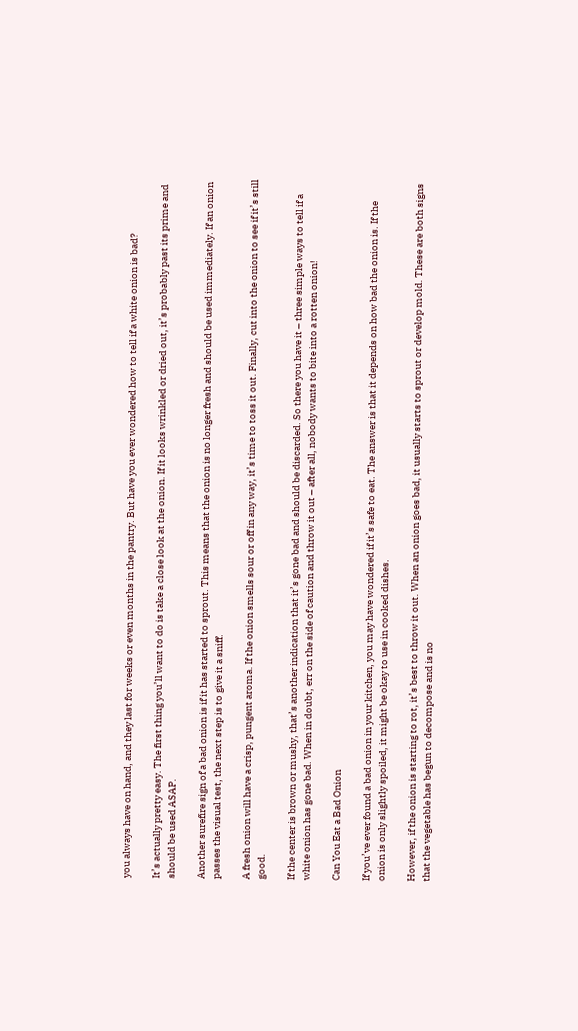you always have on hand, and they last for weeks or even months in the pantry. But have you ever wondered how to tell if a white onion is bad?

It’s actually pretty easy. The first thing you’ll want to do is take a close look at the onion. If it looks wrinkled or dried out, it’s probably past its prime and should be used ASAP.

Another surefire sign of a bad onion is if it has started to sprout. This means that the onion is no longer fresh and should be used immediately. If an onion passes the visual test, the next step is to give it a sniff.

A fresh onion will have a crisp, pungent aroma. If the onion smells sour or off in any way, it’s time to toss it out. Finally, cut into the onion to see if it’s still good.

If the center is brown or mushy, that’s another indication that it’s gone bad and should be discarded. So there you have it – three simple ways to tell if a white onion has gone bad. When in doubt, err on the side of caution and throw it out – after all, nobody wants to bite into a rotten onion!

Can You Eat a Bad Onion

If you’ve ever found a bad onion in your kitchen, you may have wondered if it’s safe to eat. The answer is that it depends on how bad the onion is. If the onion is only slightly spoiled, it might be okay to use in cooked dishes.

However, if the onion is starting to rot, it’s best to throw it out. When an onion goes bad, it usually starts to sprout or develop mold. These are both signs that the vegetable has begun to decompose and is no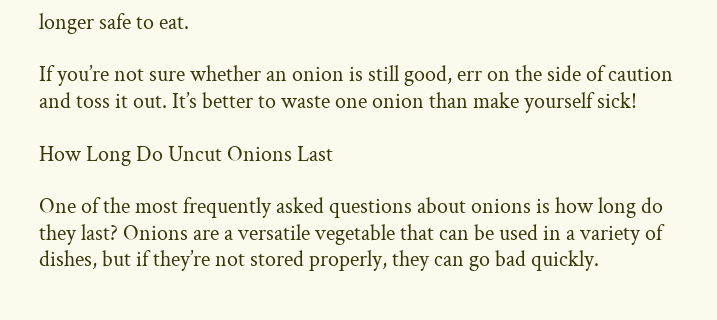longer safe to eat.

If you’re not sure whether an onion is still good, err on the side of caution and toss it out. It’s better to waste one onion than make yourself sick!

How Long Do Uncut Onions Last

One of the most frequently asked questions about onions is how long do they last? Onions are a versatile vegetable that can be used in a variety of dishes, but if they’re not stored properly, they can go bad quickly.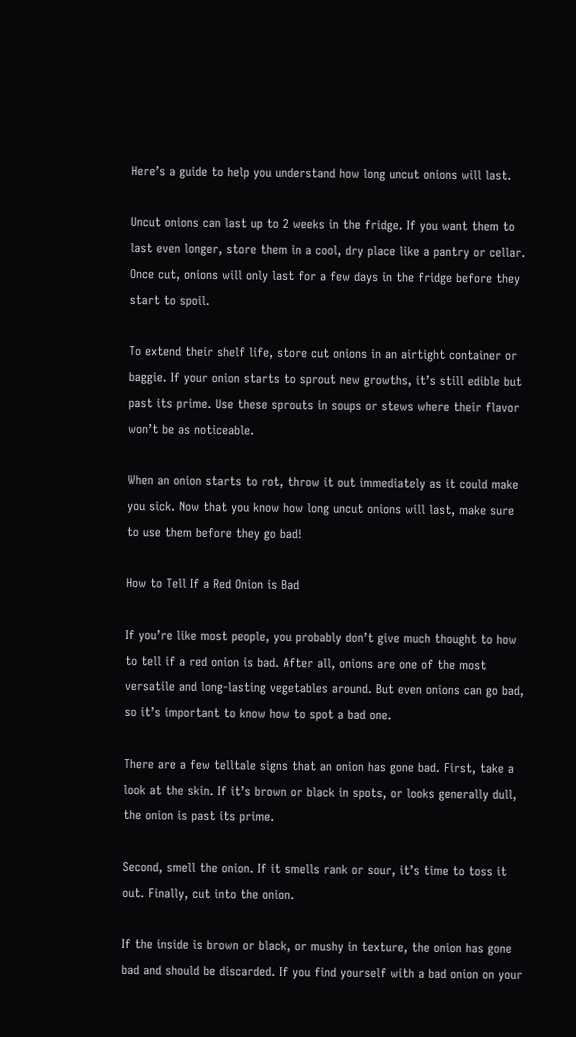Here’s a guide to help you understand how long uncut onions will last.

Uncut onions can last up to 2 weeks in the fridge. If you want them to last even longer, store them in a cool, dry place like a pantry or cellar. Once cut, onions will only last for a few days in the fridge before they start to spoil.

To extend their shelf life, store cut onions in an airtight container or baggie. If your onion starts to sprout new growths, it’s still edible but past its prime. Use these sprouts in soups or stews where their flavor won’t be as noticeable.

When an onion starts to rot, throw it out immediately as it could make you sick. Now that you know how long uncut onions will last, make sure to use them before they go bad!

How to Tell If a Red Onion is Bad

If you’re like most people, you probably don’t give much thought to how to tell if a red onion is bad. After all, onions are one of the most versatile and long-lasting vegetables around. But even onions can go bad, so it’s important to know how to spot a bad one.

There are a few telltale signs that an onion has gone bad. First, take a look at the skin. If it’s brown or black in spots, or looks generally dull, the onion is past its prime.

Second, smell the onion. If it smells rank or sour, it’s time to toss it out. Finally, cut into the onion.

If the inside is brown or black, or mushy in texture, the onion has gone bad and should be discarded. If you find yourself with a bad onion on your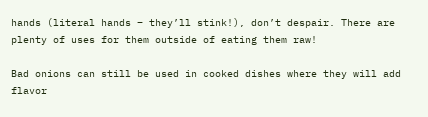hands (literal hands – they’ll stink!), don’t despair. There are plenty of uses for them outside of eating them raw!

Bad onions can still be used in cooked dishes where they will add flavor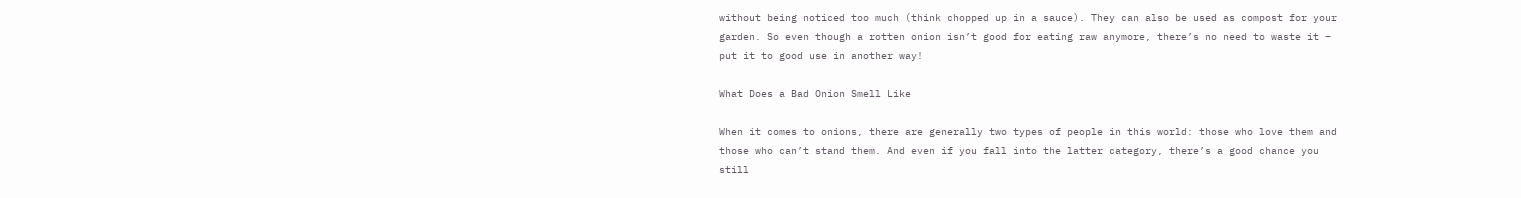without being noticed too much (think chopped up in a sauce). They can also be used as compost for your garden. So even though a rotten onion isn’t good for eating raw anymore, there’s no need to waste it – put it to good use in another way!

What Does a Bad Onion Smell Like

When it comes to onions, there are generally two types of people in this world: those who love them and those who can’t stand them. And even if you fall into the latter category, there’s a good chance you still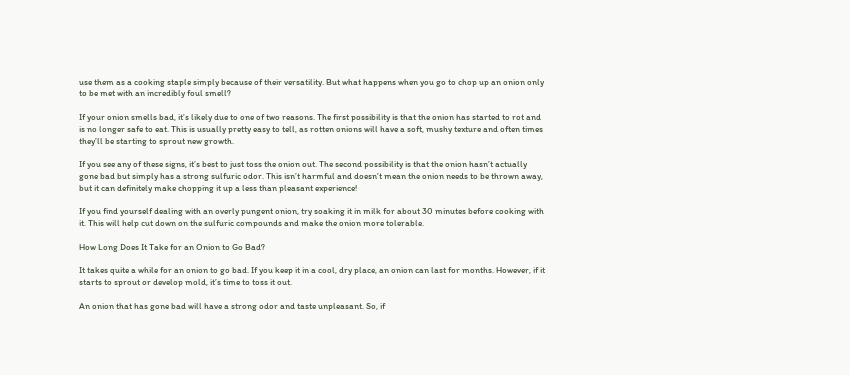use them as a cooking staple simply because of their versatility. But what happens when you go to chop up an onion only to be met with an incredibly foul smell?

If your onion smells bad, it’s likely due to one of two reasons. The first possibility is that the onion has started to rot and is no longer safe to eat. This is usually pretty easy to tell, as rotten onions will have a soft, mushy texture and often times they’ll be starting to sprout new growth.

If you see any of these signs, it’s best to just toss the onion out. The second possibility is that the onion hasn’t actually gone bad but simply has a strong sulfuric odor. This isn’t harmful and doesn’t mean the onion needs to be thrown away, but it can definitely make chopping it up a less than pleasant experience!

If you find yourself dealing with an overly pungent onion, try soaking it in milk for about 30 minutes before cooking with it. This will help cut down on the sulfuric compounds and make the onion more tolerable.

How Long Does It Take for an Onion to Go Bad?

It takes quite a while for an onion to go bad. If you keep it in a cool, dry place, an onion can last for months. However, if it starts to sprout or develop mold, it’s time to toss it out.

An onion that has gone bad will have a strong odor and taste unpleasant. So, if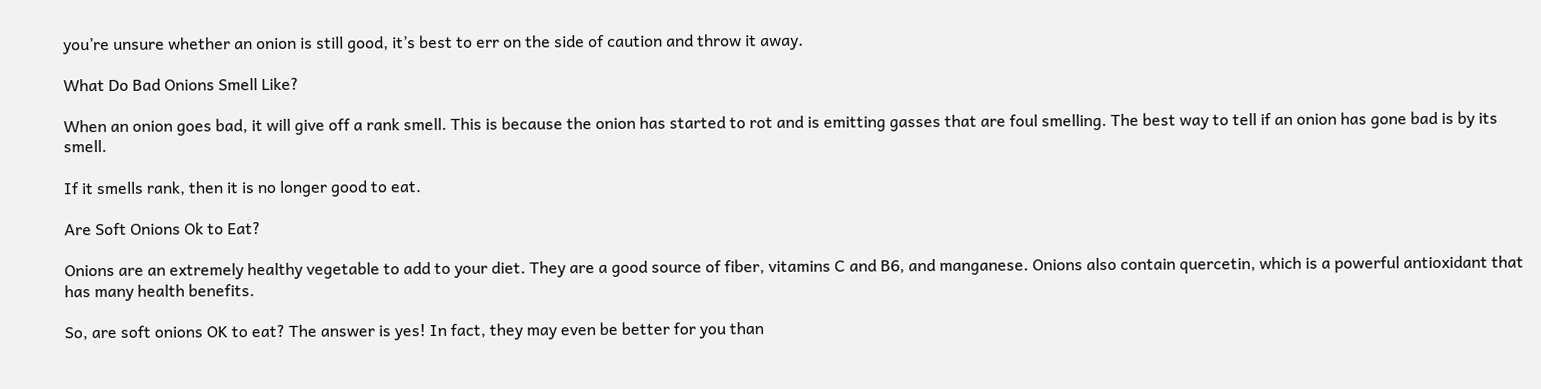you’re unsure whether an onion is still good, it’s best to err on the side of caution and throw it away.

What Do Bad Onions Smell Like?

When an onion goes bad, it will give off a rank smell. This is because the onion has started to rot and is emitting gasses that are foul smelling. The best way to tell if an onion has gone bad is by its smell.

If it smells rank, then it is no longer good to eat.

Are Soft Onions Ok to Eat?

Onions are an extremely healthy vegetable to add to your diet. They are a good source of fiber, vitamins C and B6, and manganese. Onions also contain quercetin, which is a powerful antioxidant that has many health benefits.

So, are soft onions OK to eat? The answer is yes! In fact, they may even be better for you than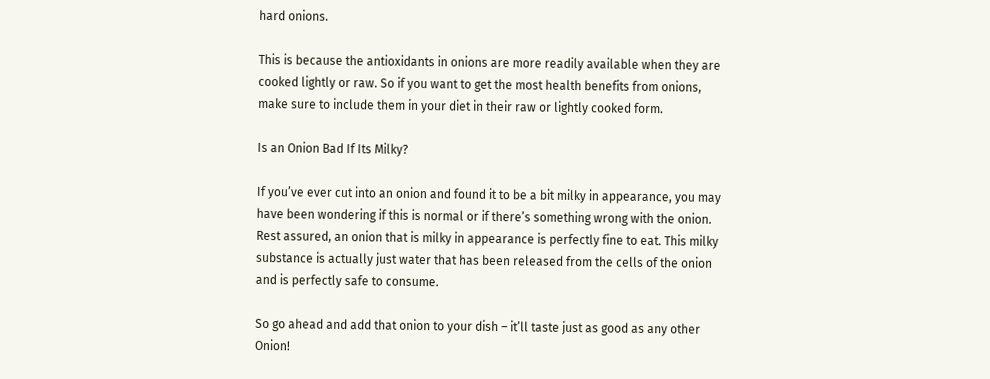hard onions.

This is because the antioxidants in onions are more readily available when they are cooked lightly or raw. So if you want to get the most health benefits from onions, make sure to include them in your diet in their raw or lightly cooked form.

Is an Onion Bad If Its Milky?

If you’ve ever cut into an onion and found it to be a bit milky in appearance, you may have been wondering if this is normal or if there’s something wrong with the onion. Rest assured, an onion that is milky in appearance is perfectly fine to eat. This milky substance is actually just water that has been released from the cells of the onion and is perfectly safe to consume.

So go ahead and add that onion to your dish – it’ll taste just as good as any other Onion!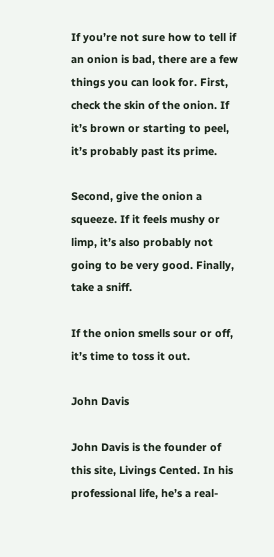If you’re not sure how to tell if an onion is bad, there are a few things you can look for. First, check the skin of the onion. If it’s brown or starting to peel, it’s probably past its prime.

Second, give the onion a squeeze. If it feels mushy or limp, it’s also probably not going to be very good. Finally, take a sniff.

If the onion smells sour or off, it’s time to toss it out.

John Davis

John Davis is the founder of this site, Livings Cented. In his professional life, he’s a real-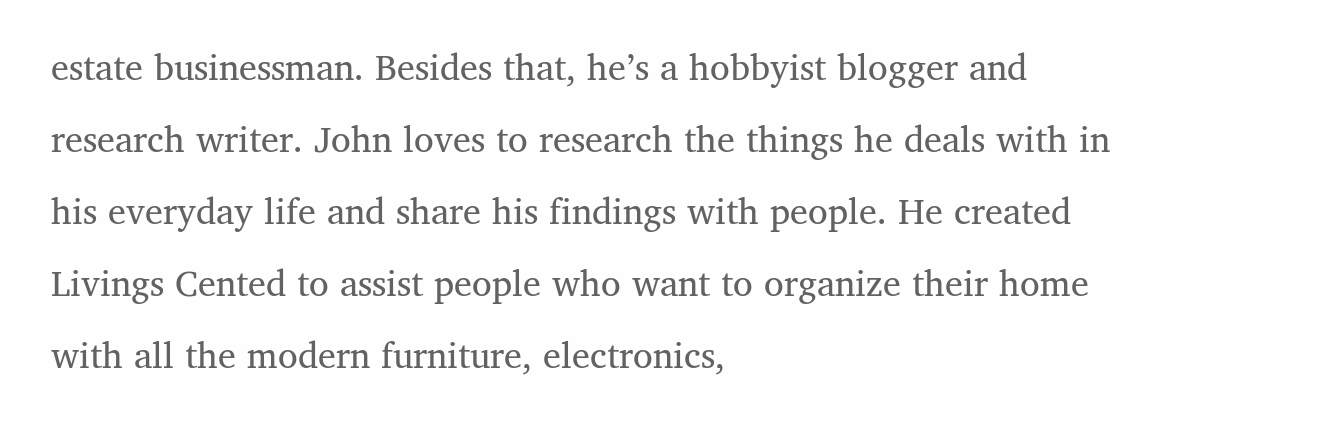estate businessman. Besides that, he’s a hobbyist blogger and research writer. John loves to research the things he deals with in his everyday life and share his findings with people. He created Livings Cented to assist people who want to organize their home with all the modern furniture, electronics,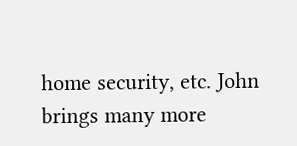home security, etc. John brings many more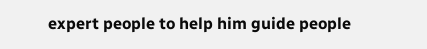expert people to help him guide people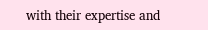with their expertise and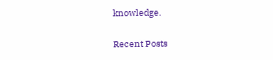knowledge.

Recent Posts